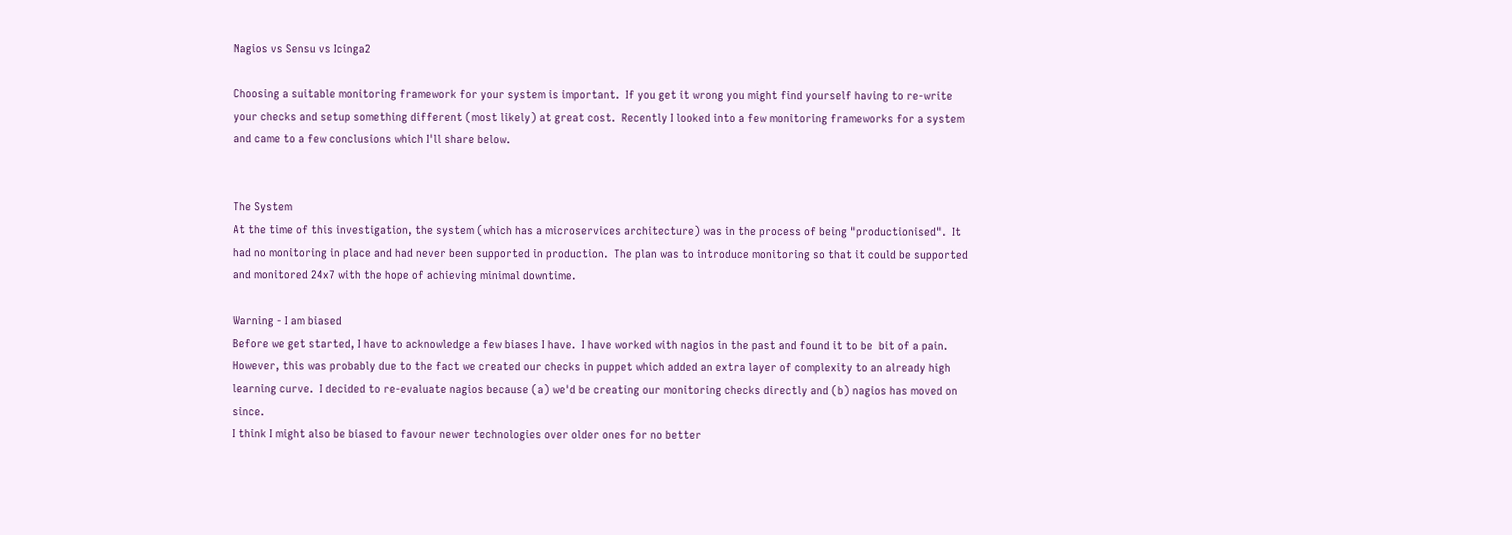Nagios vs Sensu vs Icinga2

Choosing a suitable monitoring framework for your system is important.  If you get it wrong you might find yourself having to re-write your checks and setup something different (most likely) at great cost.  Recently I looked into a few monitoring frameworks for a system and came to a few conclusions which I'll share below.


The System
At the time of this investigation, the system (which has a microservices architecture) was in the process of being "productionised".  It had no monitoring in place and had never been supported in production.  The plan was to introduce monitoring so that it could be supported and monitored 24x7 with the hope of achieving minimal downtime.

Warning - I am biased
Before we get started, I have to acknowledge a few biases I have.  I have worked with nagios in the past and found it to be  bit of a pain.  However, this was probably due to the fact we created our checks in puppet which added an extra layer of complexity to an already high learning curve.  I decided to re-evaluate nagios because (a) we'd be creating our monitoring checks directly and (b) nagios has moved on since.
I think I might also be biased to favour newer technologies over older ones for no better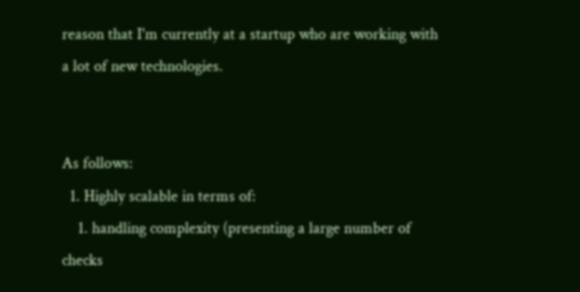reason that I'm currently at a startup who are working with a lot of new technologies.


As follows:
  1. Highly scalable in terms of:
    1. handling complexity (presenting a large number of checks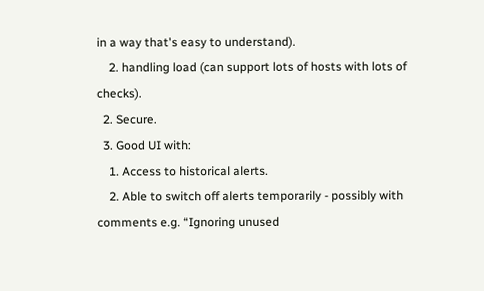in a way that's easy to understand).
    2. handling load (can support lots of hosts with lots of checks).
  2. Secure.
  3. Good UI with:
    1. Access to historical alerts.
    2. Able to switch off alerts temporarily - possibly with comments e.g. “Ignoring unused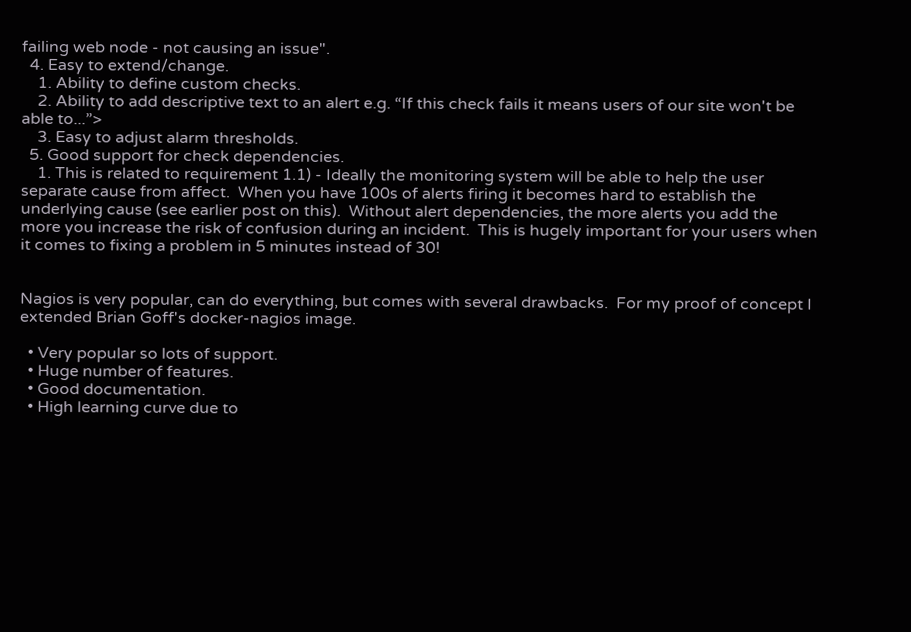failing web node - not causing an issue".
  4. Easy to extend/change.
    1. Ability to define custom checks.
    2. Ability to add descriptive text to an alert e.g. “If this check fails it means users of our site won't be able to...”>
    3. Easy to adjust alarm thresholds.
  5. Good support for check dependencies.
    1. This is related to requirement 1.1) - Ideally the monitoring system will be able to help the user separate cause from affect.  When you have 100s of alerts firing it becomes hard to establish the underlying cause (see earlier post on this).  Without alert dependencies, the more alerts you add the more you increase the risk of confusion during an incident.  This is hugely important for your users when it comes to fixing a problem in 5 minutes instead of 30!


Nagios is very popular, can do everything, but comes with several drawbacks.  For my proof of concept I extended Brian Goff's docker-nagios image.

  • Very popular so lots of support.
  • Huge number of features.
  • Good documentation.
  • High learning curve due to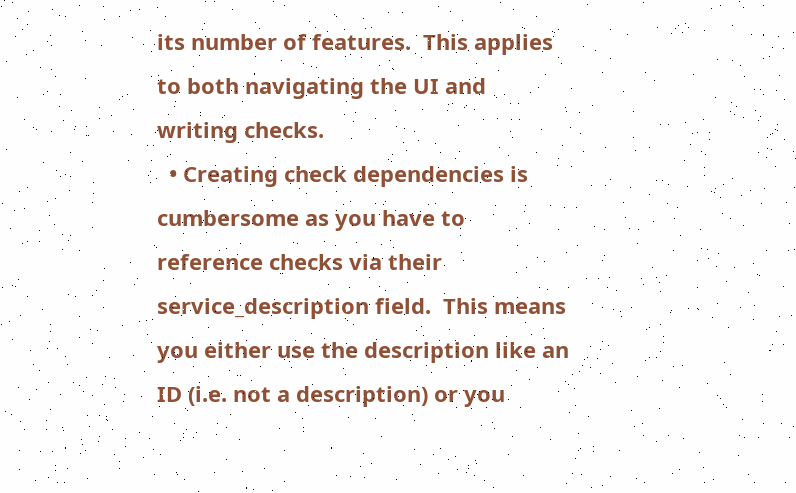its number of features.  This applies to both navigating the UI and writing checks.
  • Creating check dependencies is cumbersome as you have to reference checks via their service_description field.  This means you either use the description like an ID (i.e. not a description) or you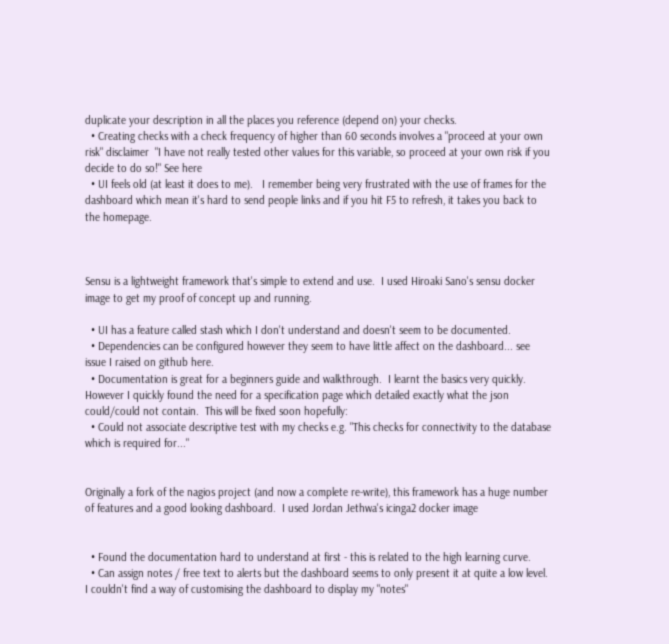duplicate your description in all the places you reference (depend on) your checks.
  • Creating checks with a check frequency of higher than 60 seconds involves a "proceed at your own risk" disclaimer  "I have not really tested other values for this variable, so proceed at your own risk if you decide to do so!" See here
  • UI feels old (at least it does to me).   I remember being very frustrated with the use of frames for the dashboard which mean it's hard to send people links and if you hit F5 to refresh, it takes you back to the homepage.



Sensu is a lightweight framework that's simple to extend and use.  I used Hiroaki Sano's sensu docker image to get my proof of concept up and running.

  • UI has a feature called stash which I don't understand and doesn't seem to be documented.
  • Dependencies can be configured however they seem to have little affect on the dashboard... see issue I raised on github here.
  • Documentation is great for a beginners guide and walkthrough.  I learnt the basics very quickly.  However I quickly found the need for a specification page which detailed exactly what the json could/could not contain.  This will be fixed soon hopefully:
  • Could not associate descriptive test with my checks e.g. "This checks for connectivity to the database which is required for..."


Originally a fork of the nagios project (and now a complete re-write), this framework has a huge number of features and a good looking dashboard.  I used Jordan Jethwa's icinga2 docker image


  • Found the documentation hard to understand at first - this is related to the high learning curve.
  • Can assign notes / free text to alerts but the dashboard seems to only present it at quite a low level.  I couldn't find a way of customising the dashboard to display my "notes"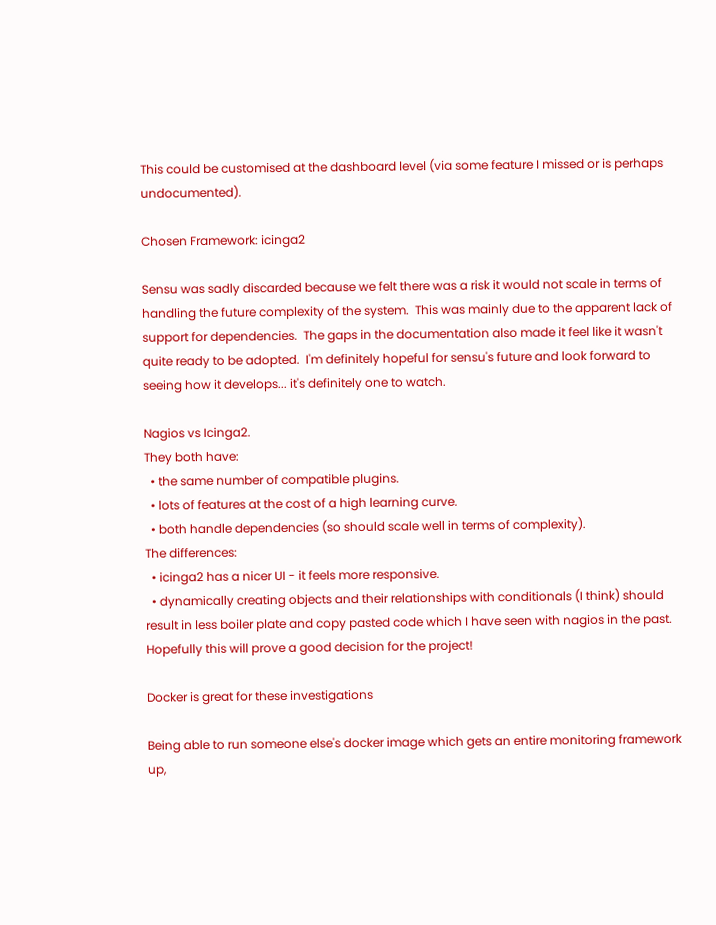This could be customised at the dashboard level (via some feature I missed or is perhaps undocumented).

Chosen Framework: icinga2

Sensu was sadly discarded because we felt there was a risk it would not scale in terms of handling the future complexity of the system.  This was mainly due to the apparent lack of support for dependencies.  The gaps in the documentation also made it feel like it wasn't quite ready to be adopted.  I'm definitely hopeful for sensu's future and look forward to seeing how it develops... it's definitely one to watch.

Nagios vs Icinga2.
They both have:
  • the same number of compatible plugins.
  • lots of features at the cost of a high learning curve.
  • both handle dependencies (so should scale well in terms of complexity).
The differences:
  • icinga2 has a nicer UI - it feels more responsive.
  • dynamically creating objects and their relationships with conditionals (I think) should result in less boiler plate and copy pasted code which I have seen with nagios in the past.
Hopefully this will prove a good decision for the project!

Docker is great for these investigations

Being able to run someone else's docker image which gets an entire monitoring framework up,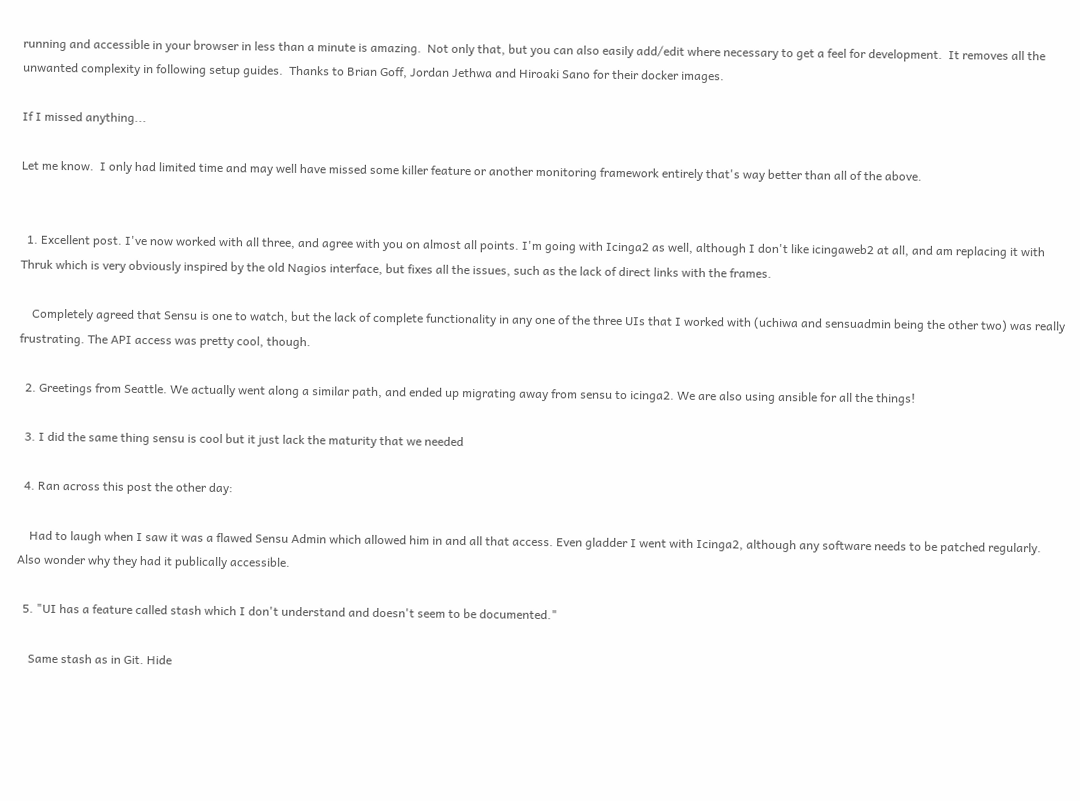running and accessible in your browser in less than a minute is amazing.  Not only that, but you can also easily add/edit where necessary to get a feel for development.  It removes all the unwanted complexity in following setup guides.  Thanks to Brian Goff, Jordan Jethwa and Hiroaki Sano for their docker images.

If I missed anything...

Let me know.  I only had limited time and may well have missed some killer feature or another monitoring framework entirely that's way better than all of the above.


  1. Excellent post. I've now worked with all three, and agree with you on almost all points. I'm going with Icinga2 as well, although I don't like icingaweb2 at all, and am replacing it with Thruk which is very obviously inspired by the old Nagios interface, but fixes all the issues, such as the lack of direct links with the frames.

    Completely agreed that Sensu is one to watch, but the lack of complete functionality in any one of the three UIs that I worked with (uchiwa and sensuadmin being the other two) was really frustrating. The API access was pretty cool, though.

  2. Greetings from Seattle. We actually went along a similar path, and ended up migrating away from sensu to icinga2. We are also using ansible for all the things!

  3. I did the same thing sensu is cool but it just lack the maturity that we needed

  4. Ran across this post the other day:

    Had to laugh when I saw it was a flawed Sensu Admin which allowed him in and all that access. Even gladder I went with Icinga2, although any software needs to be patched regularly. Also wonder why they had it publically accessible.

  5. "UI has a feature called stash which I don't understand and doesn't seem to be documented."

    Same stash as in Git. Hide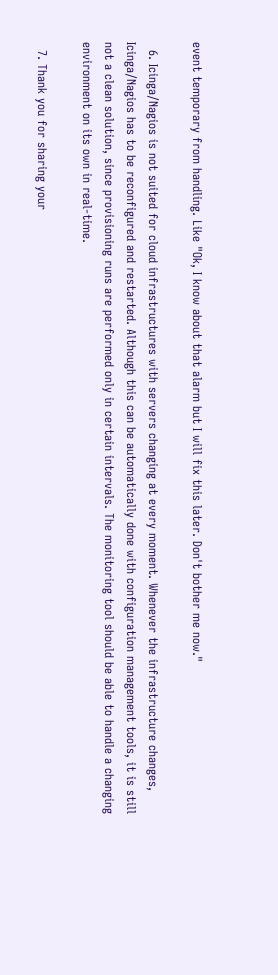event temporary from handling. Like "Ok, I know about that alarm but I will fix this later. Don't bother me now."

  6. Icinga/Nagios is not suited for cloud infrastructures with servers changing at every moment. Whenever the infrastructure changes, Icinga/Nagios has to be reconfigured and restarted. Although this can be automatically done with configuration management tools, it is still not a clean solution, since provisioning runs are performed only in certain intervals. The monitoring tool should be able to handle a changing environment on its own in real-time.

  7. Thank you for sharing your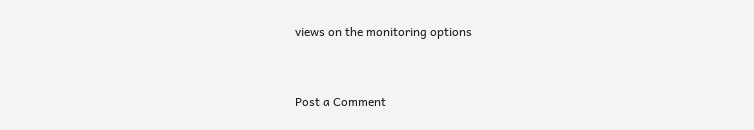views on the monitoring options


Post a Comment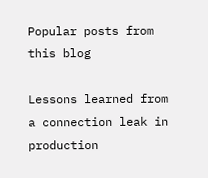Popular posts from this blog

Lessons learned from a connection leak in production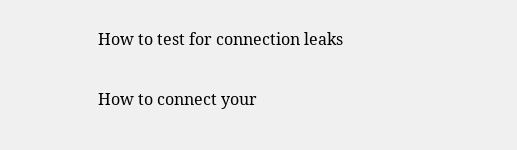How to test for connection leaks

How to connect your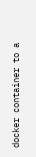docker container to a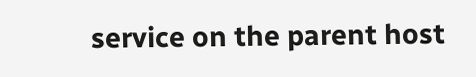service on the parent host